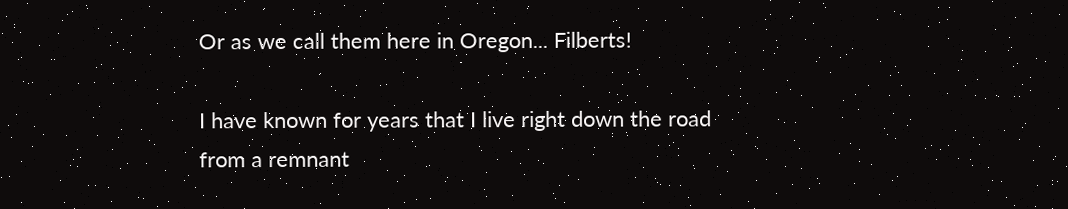Or as we call them here in Oregon... Filberts!

I have known for years that I live right down the road from a remnant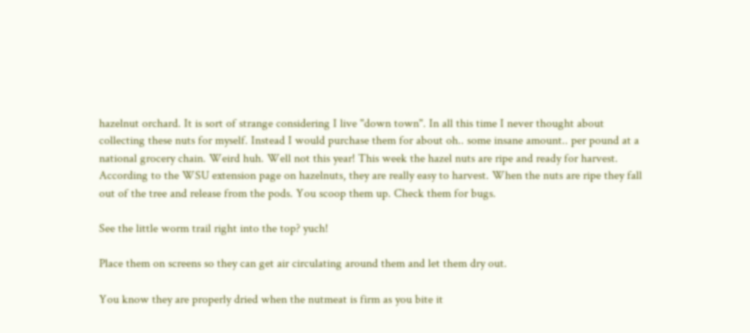hazelnut orchard. It is sort of strange considering I live "down town". In all this time I never thought about collecting these nuts for myself. Instead I would purchase them for about oh.. some insane amount.. per pound at a national grocery chain. Weird huh. Well not this year! This week the hazel nuts are ripe and ready for harvest. According to the WSU extension page on hazelnuts, they are really easy to harvest. When the nuts are ripe they fall out of the tree and release from the pods. You scoop them up. Check them for bugs.

See the little worm trail right into the top? yuch!

Place them on screens so they can get air circulating around them and let them dry out.

You know they are properly dried when the nutmeat is firm as you bite it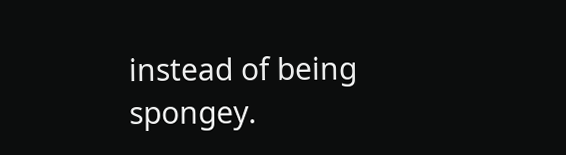instead of being spongey.